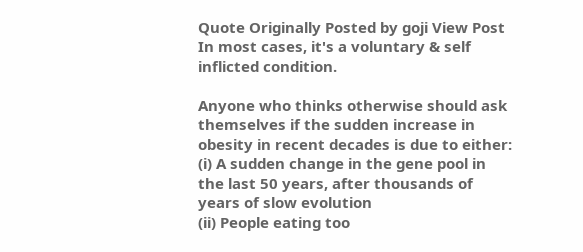Quote Originally Posted by goji View Post
In most cases, it's a voluntary & self inflicted condition.

Anyone who thinks otherwise should ask themselves if the sudden increase in obesity in recent decades is due to either:
(i) A sudden change in the gene pool in the last 50 years, after thousands of years of slow evolution
(ii) People eating too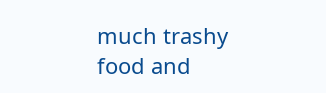much trashy food and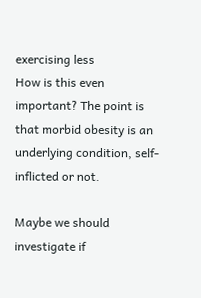exercising less
How is this even important? The point is that morbid obesity is an underlying condition, self-inflicted or not.

Maybe we should investigate if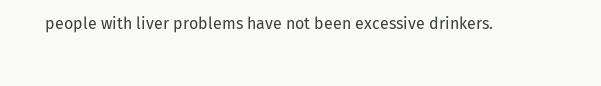people with liver problems have not been excessive drinkers.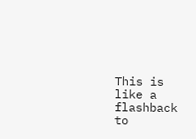This is like a flashback to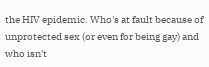the HIV epidemic. Who's at fault because of unprotected sex (or even for being gay) and who isn't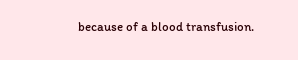because of a blood transfusion.